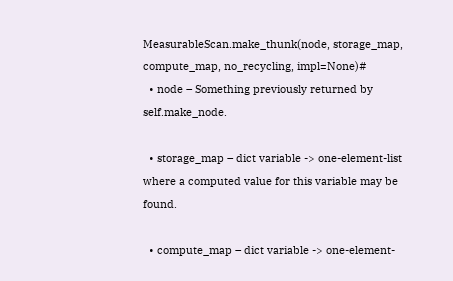MeasurableScan.make_thunk(node, storage_map, compute_map, no_recycling, impl=None)#
  • node – Something previously returned by self.make_node.

  • storage_map – dict variable -> one-element-list where a computed value for this variable may be found.

  • compute_map – dict variable -> one-element-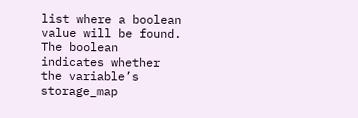list where a boolean value will be found. The boolean indicates whether the variable’s storage_map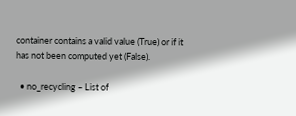container contains a valid value (True) or if it has not been computed yet (False).

  • no_recycling – List of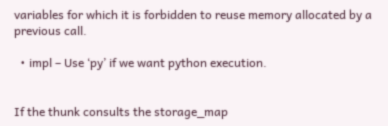variables for which it is forbidden to reuse memory allocated by a previous call.

  • impl – Use ‘py’ if we want python execution.


If the thunk consults the storage_map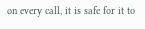on every call, it is safe for it to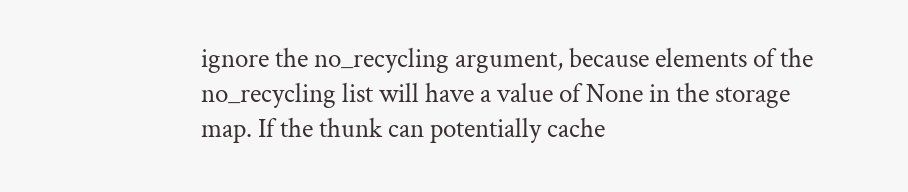ignore the no_recycling argument, because elements of the no_recycling list will have a value of None in the storage map. If the thunk can potentially cache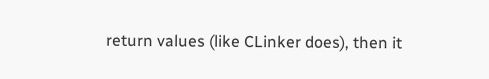return values (like CLinker does), then it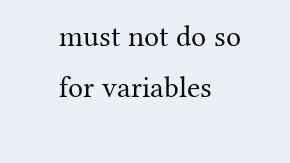must not do so for variables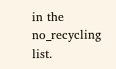in the no_recycling list.